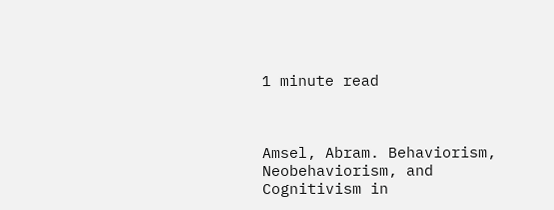1 minute read



Amsel, Abram. Behaviorism, Neobehaviorism, and Cognitivism in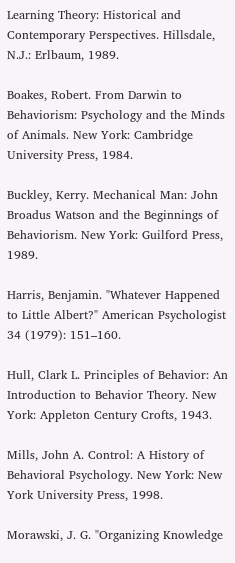Learning Theory: Historical and Contemporary Perspectives. Hillsdale, N.J.: Erlbaum, 1989.

Boakes, Robert. From Darwin to Behaviorism: Psychology and the Minds of Animals. New York: Cambridge University Press, 1984.

Buckley, Kerry. Mechanical Man: John Broadus Watson and the Beginnings of Behaviorism. New York: Guilford Press, 1989.

Harris, Benjamin. "Whatever Happened to Little Albert?" American Psychologist 34 (1979): 151–160.

Hull, Clark L. Principles of Behavior: An Introduction to Behavior Theory. New York: Appleton Century Crofts, 1943.

Mills, John A. Control: A History of Behavioral Psychology. New York: New York University Press, 1998.

Morawski, J. G. "Organizing Knowledge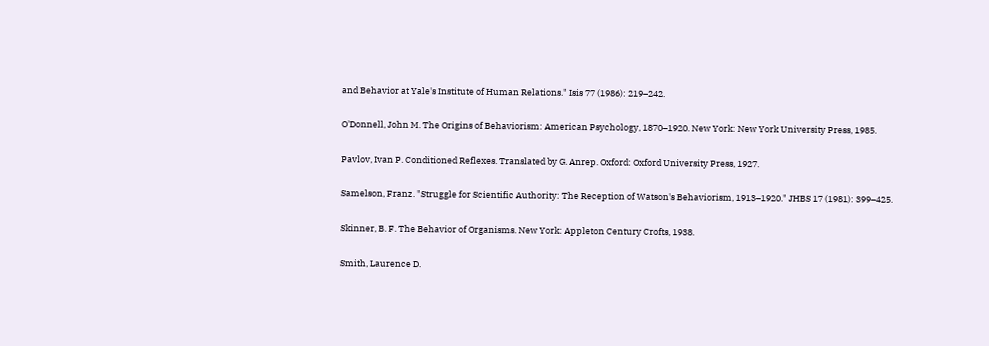and Behavior at Yale's Institute of Human Relations." Isis 77 (1986): 219–242.

O'Donnell, John M. The Origins of Behaviorism: American Psychology, 1870–1920. New York: New York University Press, 1985.

Pavlov, Ivan P. Conditioned Reflexes. Translated by G. Anrep. Oxford: Oxford University Press, 1927.

Samelson, Franz. "Struggle for Scientific Authority: The Reception of Watson's Behaviorism, 1913–1920." JHBS 17 (1981): 399–425.

Skinner, B. F. The Behavior of Organisms. New York: Appleton Century Crofts, 1938.

Smith, Laurence D.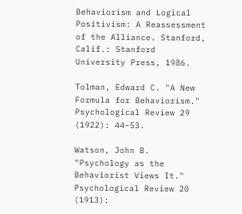Behaviorism and Logical Positivism: A Reassessment of the Alliance. Stanford, Calif.: Stanford University Press, 1986.

Tolman, Edward C. "A New Formula for Behaviorism." Psychological Review 29 (1922): 44–53.

Watson, John B. "Psychology as the Behaviorist Views It." Psychological Review 20 (1913):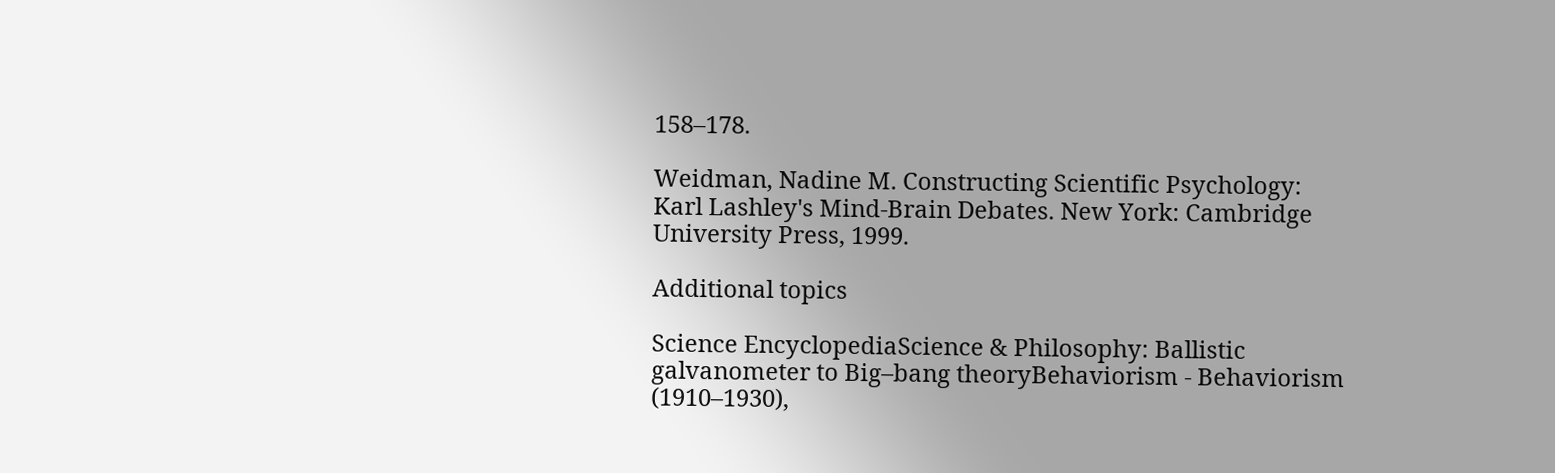158–178.

Weidman, Nadine M. Constructing Scientific Psychology: Karl Lashley's Mind-Brain Debates. New York: Cambridge University Press, 1999.

Additional topics

Science EncyclopediaScience & Philosophy: Ballistic galvanometer to Big–bang theoryBehaviorism - Behaviorism (1910–1930),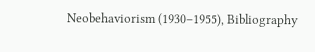Neobehaviorism (1930–1955), Bibliography